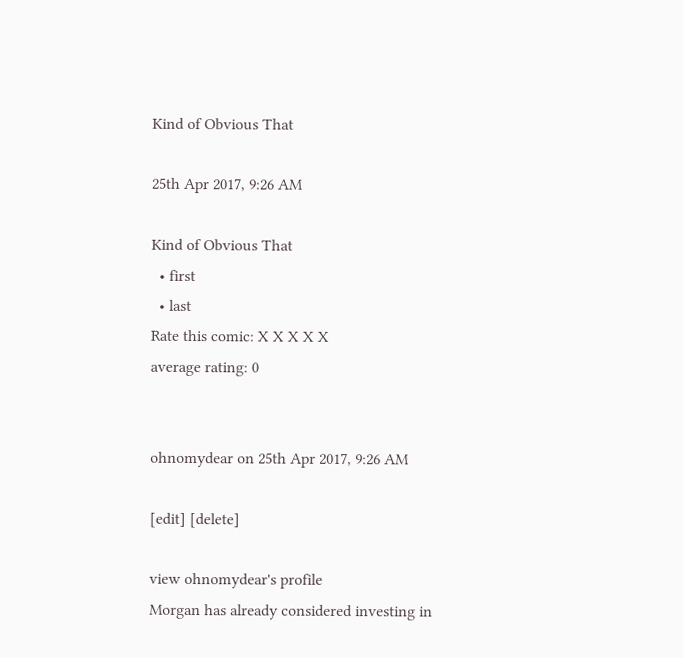Kind of Obvious That

25th Apr 2017, 9:26 AM

Kind of Obvious That
  • first
  • last
Rate this comic: X X X X X
average rating: 0


ohnomydear on 25th Apr 2017, 9:26 AM

[edit] [delete]

view ohnomydear's profile
Morgan has already considered investing in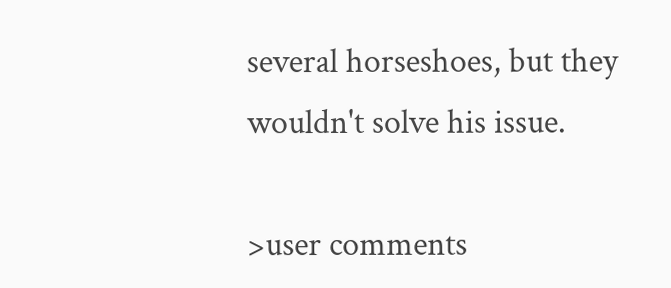several horseshoes, but they wouldn't solve his issue.

>user comments